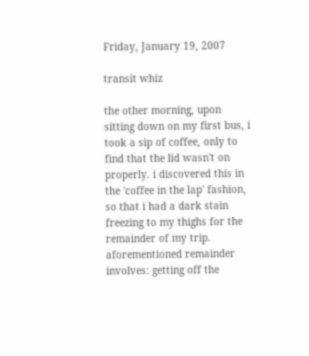Friday, January 19, 2007

transit whiz

the other morning, upon sitting down on my first bus, i took a sip of coffee, only to find that the lid wasn't on properly. i discovered this in the 'coffee in the lap' fashion, so that i had a dark stain freezing to my thighs for the remainder of my trip. aforementioned remainder involves: getting off the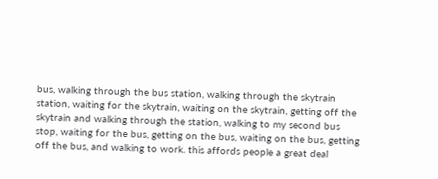bus, walking through the bus station, walking through the skytrain station, waiting for the skytrain, waiting on the skytrain, getting off the skytrain and walking through the station, walking to my second bus stop, waiting for the bus, getting on the bus, waiting on the bus, getting off the bus, and walking to work. this affords people a great deal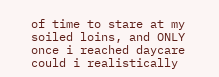of time to stare at my soiled loins, and ONLY once i reached daycare could i realistically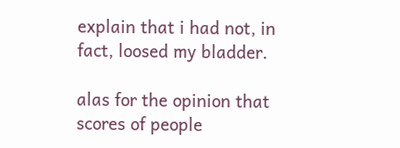explain that i had not, in fact, loosed my bladder.

alas for the opinion that scores of people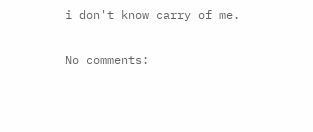i don't know carry of me.

No comments: